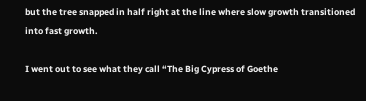but the tree snapped in half right at the line where slow growth transitioned into fast growth.

I went out to see what they call “The Big Cypress of Goethe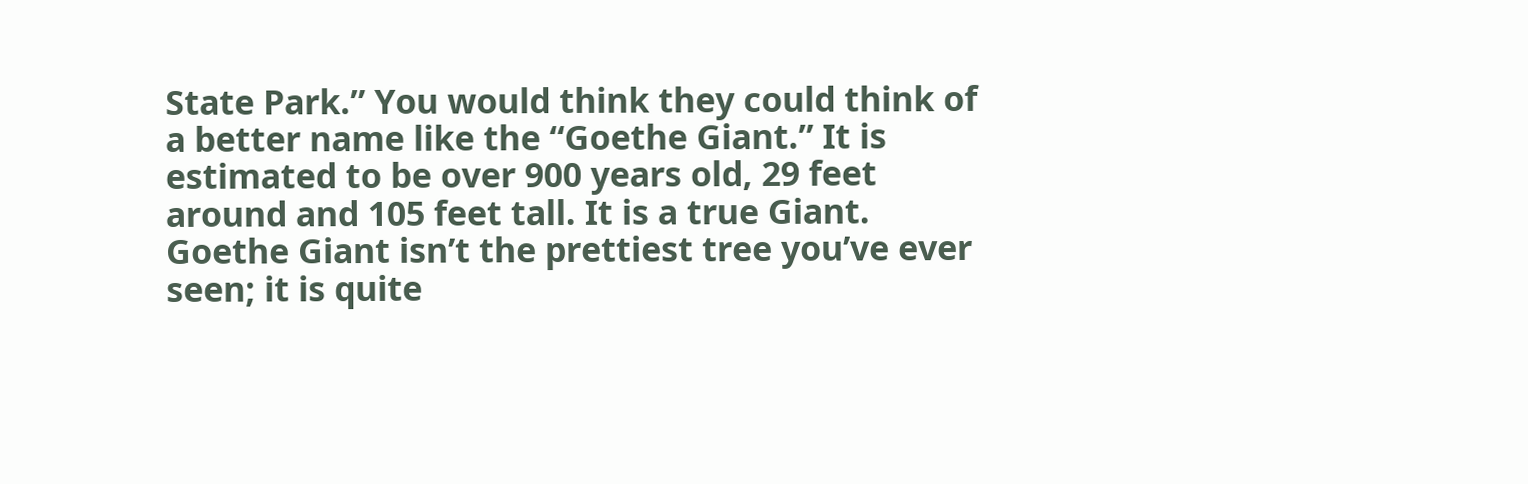State Park.” You would think they could think of a better name like the “Goethe Giant.” It is estimated to be over 900 years old, 29 feet around and 105 feet tall. It is a true Giant. Goethe Giant isn’t the prettiest tree you’ve ever seen; it is quite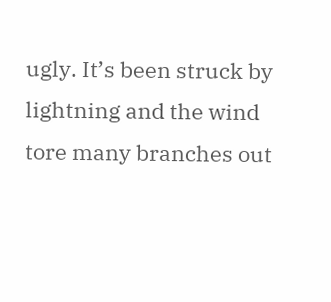ugly. It’s been struck by lightning and the wind tore many branches out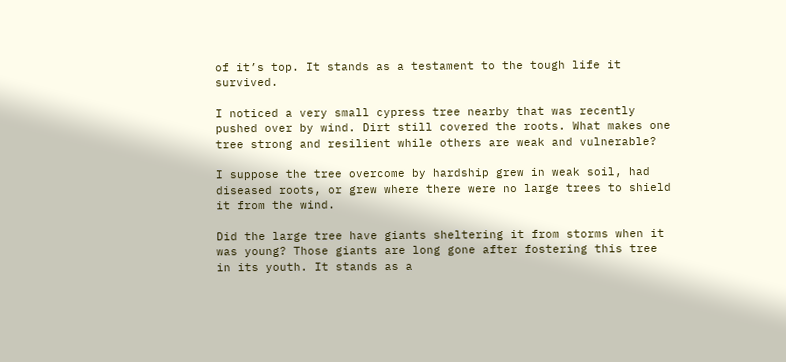of it’s top. It stands as a testament to the tough life it survived.

I noticed a very small cypress tree nearby that was recently pushed over by wind. Dirt still covered the roots. What makes one tree strong and resilient while others are weak and vulnerable?

I suppose the tree overcome by hardship grew in weak soil, had diseased roots, or grew where there were no large trees to shield it from the wind.

Did the large tree have giants sheltering it from storms when it was young? Those giants are long gone after fostering this tree in its youth. It stands as a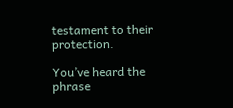testament to their protection.

You’ve heard the phrase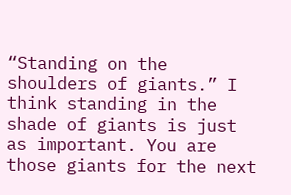“Standing on the shoulders of giants.” I think standing in the shade of giants is just as important. You are those giants for the next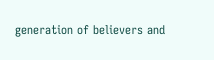generation of believers and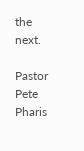the next.

Pastor Pete Pharis